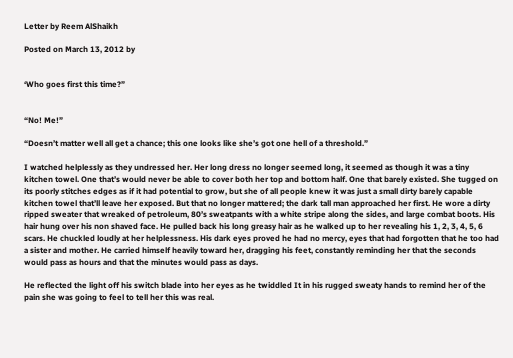Letter by Reem AlShaikh

Posted on March 13, 2012 by


‘Who goes first this time?”


“No! Me!”

“Doesn’t matter well all get a chance; this one looks like she’s got one hell of a threshold.”

I watched helplessly as they undressed her. Her long dress no longer seemed long, it seemed as though it was a tiny kitchen towel. One that’s would never be able to cover both her top and bottom half. One that barely existed. She tugged on its poorly stitches edges as if it had potential to grow, but she of all people knew it was just a small dirty barely capable kitchen towel that’ll leave her exposed. But that no longer mattered; the dark tall man approached her first. He wore a dirty ripped sweater that wreaked of petroleum, 80’s sweatpants with a white stripe along the sides, and large combat boots. His hair hung over his non shaved face. He pulled back his long greasy hair as he walked up to her revealing his 1, 2, 3, 4, 5, 6 scars. He chuckled loudly at her helplessness. His dark eyes proved he had no mercy, eyes that had forgotten that he too had a sister and mother. He carried himself heavily toward her, dragging his feet, constantly reminding her that the seconds would pass as hours and that the minutes would pass as days.

He reflected the light off his switch blade into her eyes as he twiddled It in his rugged sweaty hands to remind her of the pain she was going to feel to tell her this was real.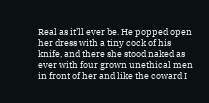Real as it’ll ever be. He popped open her dress with a tiny cock of his knife, and there she stood naked as ever with four grown unethical men in front of her and like the coward I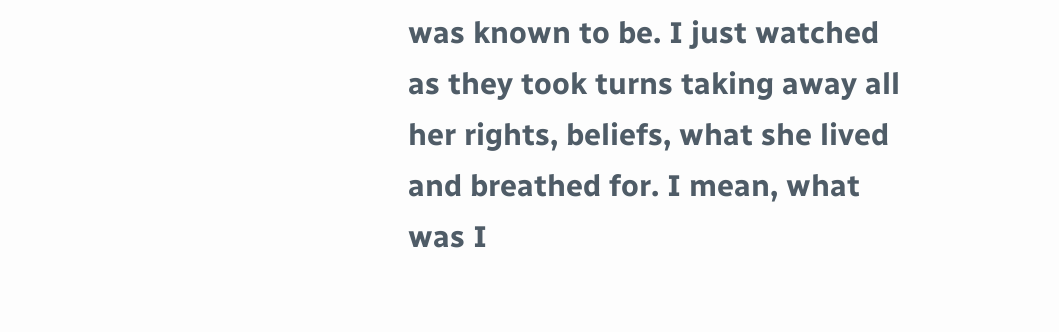was known to be. I just watched as they took turns taking away all her rights, beliefs, what she lived and breathed for. I mean, what was I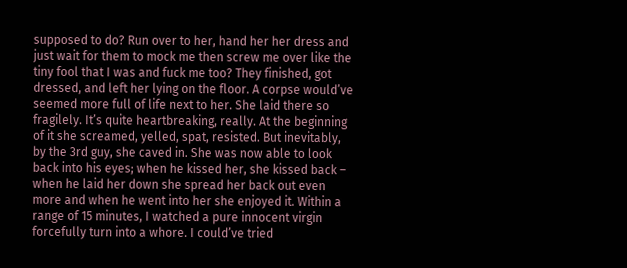supposed to do? Run over to her, hand her her dress and just wait for them to mock me then screw me over like the tiny fool that I was and fuck me too? They finished, got dressed, and left her lying on the floor. A corpse would’ve seemed more full of life next to her. She laid there so fragilely. It’s quite heartbreaking, really. At the beginning of it she screamed, yelled, spat, resisted. But inevitably, by the 3rd guy, she caved in. She was now able to look back into his eyes; when he kissed her, she kissed back – when he laid her down she spread her back out even more and when he went into her she enjoyed it. Within a range of 15 minutes, I watched a pure innocent virgin forcefully turn into a whore. I could’ve tried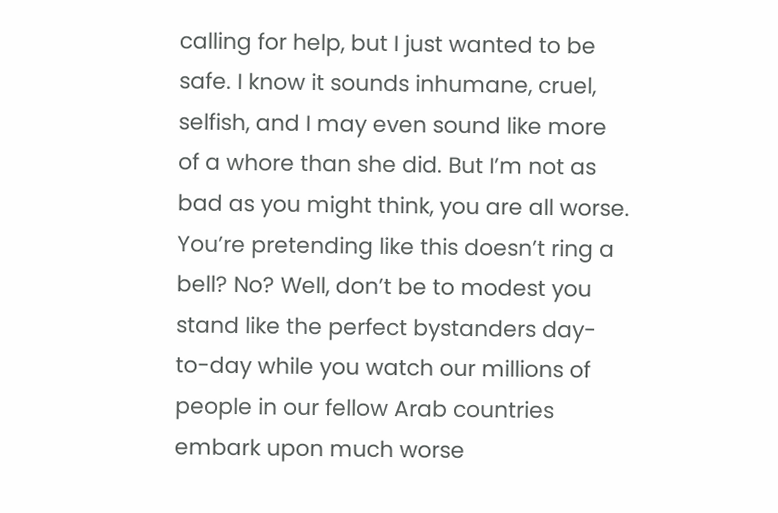calling for help, but I just wanted to be safe. I know it sounds inhumane, cruel, selfish, and I may even sound like more of a whore than she did. But I’m not as bad as you might think, you are all worse. You’re pretending like this doesn’t ring a bell? No? Well, don’t be to modest you stand like the perfect bystanders day-to-day while you watch our millions of people in our fellow Arab countries embark upon much worse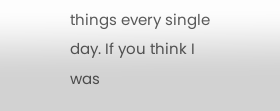things every single day. If you think I was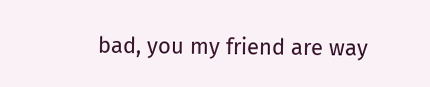bad, you my friend are way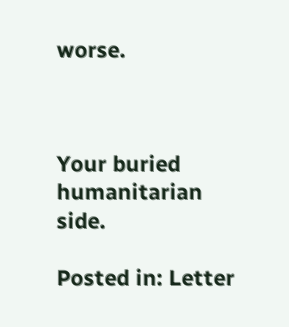worse.



Your buried humanitarian side.

Posted in: Letter